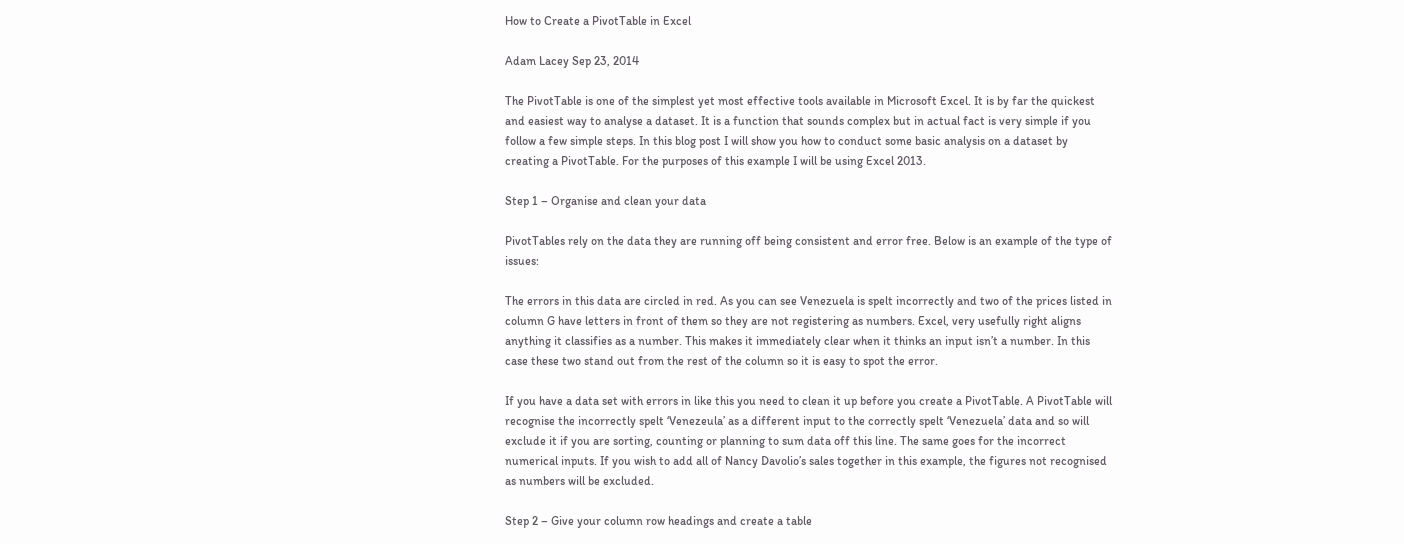How to Create a PivotTable in Excel

Adam Lacey Sep 23, 2014

The PivotTable is one of the simplest yet most effective tools available in Microsoft Excel. It is by far the quickest and easiest way to analyse a dataset. It is a function that sounds complex but in actual fact is very simple if you follow a few simple steps. In this blog post I will show you how to conduct some basic analysis on a dataset by creating a PivotTable. For the purposes of this example I will be using Excel 2013.

Step 1 – Organise and clean your data

PivotTables rely on the data they are running off being consistent and error free. Below is an example of the type of issues:

The errors in this data are circled in red. As you can see Venezuela is spelt incorrectly and two of the prices listed in column G have letters in front of them so they are not registering as numbers. Excel, very usefully right aligns anything it classifies as a number. This makes it immediately clear when it thinks an input isn’t a number. In this case these two stand out from the rest of the column so it is easy to spot the error.

If you have a data set with errors in like this you need to clean it up before you create a PivotTable. A PivotTable will recognise the incorrectly spelt ‘Venezeula’ as a different input to the correctly spelt ‘Venezuela’ data and so will exclude it if you are sorting, counting or planning to sum data off this line. The same goes for the incorrect numerical inputs. If you wish to add all of Nancy Davolio’s sales together in this example, the figures not recognised as numbers will be excluded.

Step 2 – Give your column row headings and create a table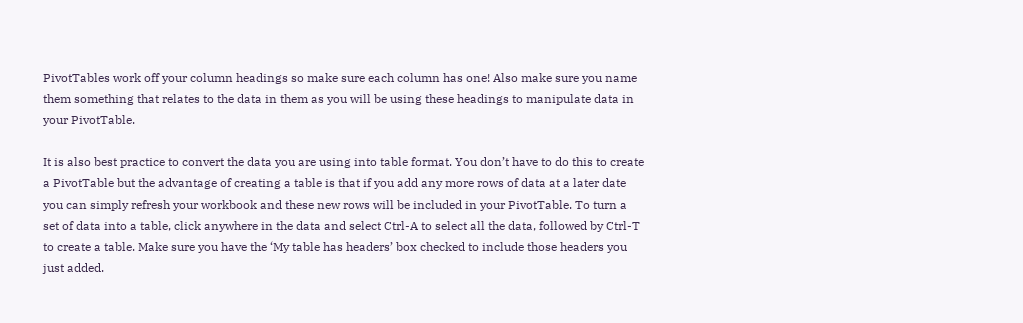PivotTables work off your column headings so make sure each column has one! Also make sure you name them something that relates to the data in them as you will be using these headings to manipulate data in your PivotTable.

It is also best practice to convert the data you are using into table format. You don’t have to do this to create a PivotTable but the advantage of creating a table is that if you add any more rows of data at a later date you can simply refresh your workbook and these new rows will be included in your PivotTable. To turn a set of data into a table, click anywhere in the data and select Ctrl-A to select all the data, followed by Ctrl-T to create a table. Make sure you have the ‘My table has headers’ box checked to include those headers you just added.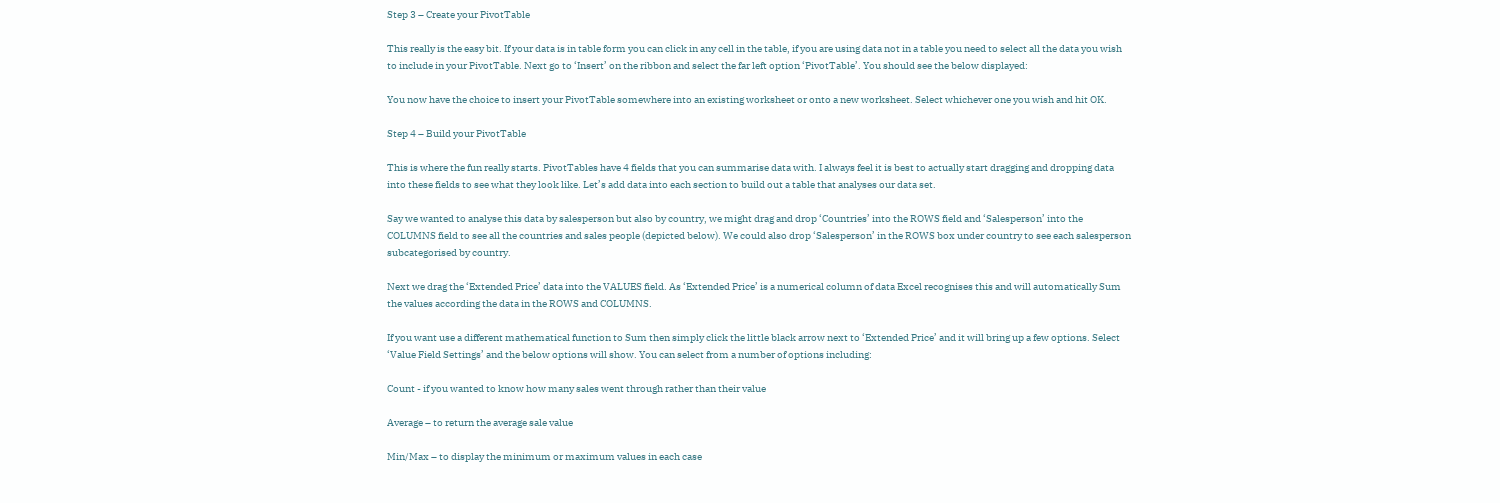Step 3 – Create your PivotTable

This really is the easy bit. If your data is in table form you can click in any cell in the table, if you are using data not in a table you need to select all the data you wish to include in your PivotTable. Next go to ‘Insert’ on the ribbon and select the far left option ‘PivotTable’. You should see the below displayed:

You now have the choice to insert your PivotTable somewhere into an existing worksheet or onto a new worksheet. Select whichever one you wish and hit OK.

Step 4 – Build your PivotTable

This is where the fun really starts. PivotTables have 4 fields that you can summarise data with. I always feel it is best to actually start dragging and dropping data into these fields to see what they look like. Let’s add data into each section to build out a table that analyses our data set.

Say we wanted to analyse this data by salesperson but also by country, we might drag and drop ‘Countries’ into the ROWS field and ‘Salesperson’ into the COLUMNS field to see all the countries and sales people (depicted below). We could also drop ‘Salesperson’ in the ROWS box under country to see each salesperson subcategorised by country.

Next we drag the ‘Extended Price’ data into the VALUES field. As ‘Extended Price’ is a numerical column of data Excel recognises this and will automatically Sum the values according the data in the ROWS and COLUMNS.

If you want use a different mathematical function to Sum then simply click the little black arrow next to ‘Extended Price’ and it will bring up a few options. Select ‘Value Field Settings’ and the below options will show. You can select from a number of options including:

Count - if you wanted to know how many sales went through rather than their value

Average – to return the average sale value

Min/Max – to display the minimum or maximum values in each case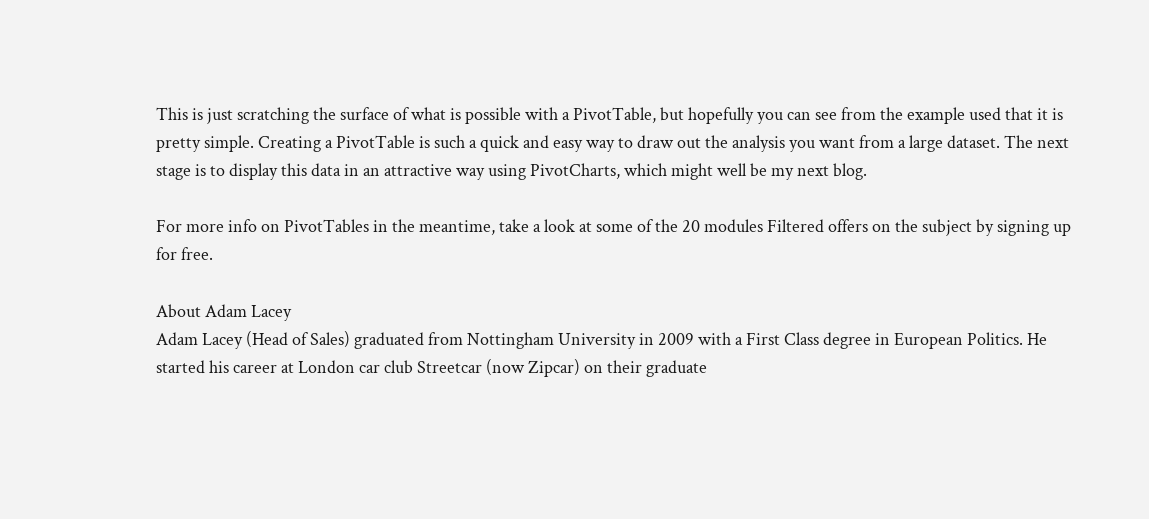This is just scratching the surface of what is possible with a PivotTable, but hopefully you can see from the example used that it is pretty simple. Creating a PivotTable is such a quick and easy way to draw out the analysis you want from a large dataset. The next stage is to display this data in an attractive way using PivotCharts, which might well be my next blog.

For more info on PivotTables in the meantime, take a look at some of the 20 modules Filtered offers on the subject by signing up for free.

About Adam Lacey
Adam Lacey (Head of Sales) graduated from Nottingham University in 2009 with a First Class degree in European Politics. He started his career at London car club Streetcar (now Zipcar) on their graduate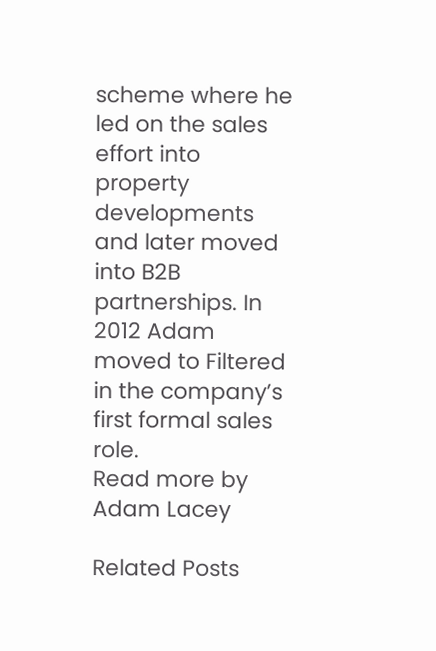scheme where he led on the sales effort into property developments and later moved into B2B partnerships. In 2012 Adam moved to Filtered in the company’s first formal sales role.
Read more by Adam Lacey

Related Posts